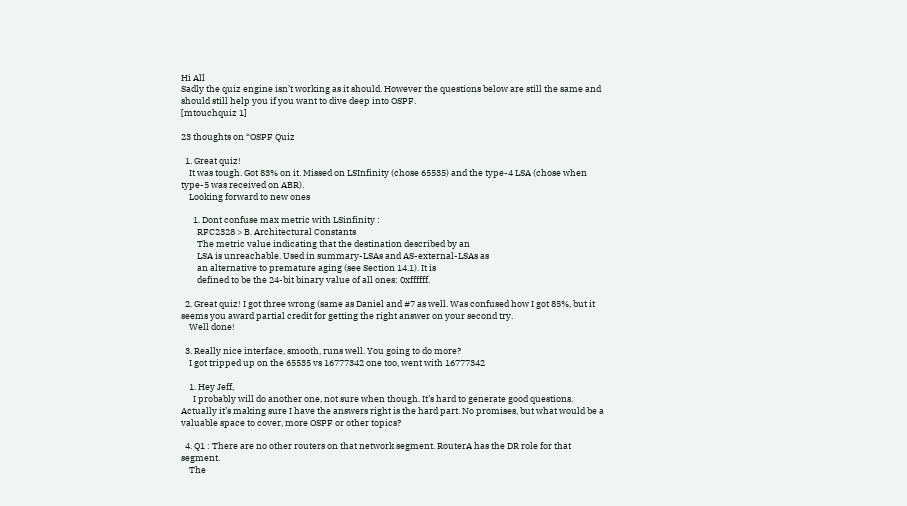Hi All
Sadly the quiz engine isn’t working as it should. However the questions below are still the same and should still help you if you want to dive deep into OSPF.
[mtouchquiz 1]

23 thoughts on “OSPF Quiz

  1. Great quiz!
    It was tough. Got 83% on it. Missed on LSInfinity (chose 65535) and the type-4 LSA (chose when type-5 was received on ABR).
    Looking forward to new ones

      1. Dont confuse max metric with LSinfinity :
        RFC2328 > B. Architectural Constants
        The metric value indicating that the destination described by an
        LSA is unreachable. Used in summary-LSAs and AS-external-LSAs as
        an alternative to premature aging (see Section 14.1). It is
        defined to be the 24-bit binary value of all ones: 0xffffff.

  2. Great quiz! I got three wrong (same as Daniel and #7 as well. Was confused how I got 85%, but it seems you award partial credit for getting the right answer on your second try.
    Well done!

  3. Really nice interface, smooth, runs well. You going to do more?
    I got tripped up on the 65535 vs 16777342 one too, went with 16777342

    1. Hey Jeff,
      I probably will do another one, not sure when though. It’s hard to generate good questions. Actually it’s making sure I have the answers right is the hard part. No promises, but what would be a valuable space to cover, more OSPF or other topics?

  4. Q1 : There are no other routers on that network segment. RouterA has the DR role for that segment.
    The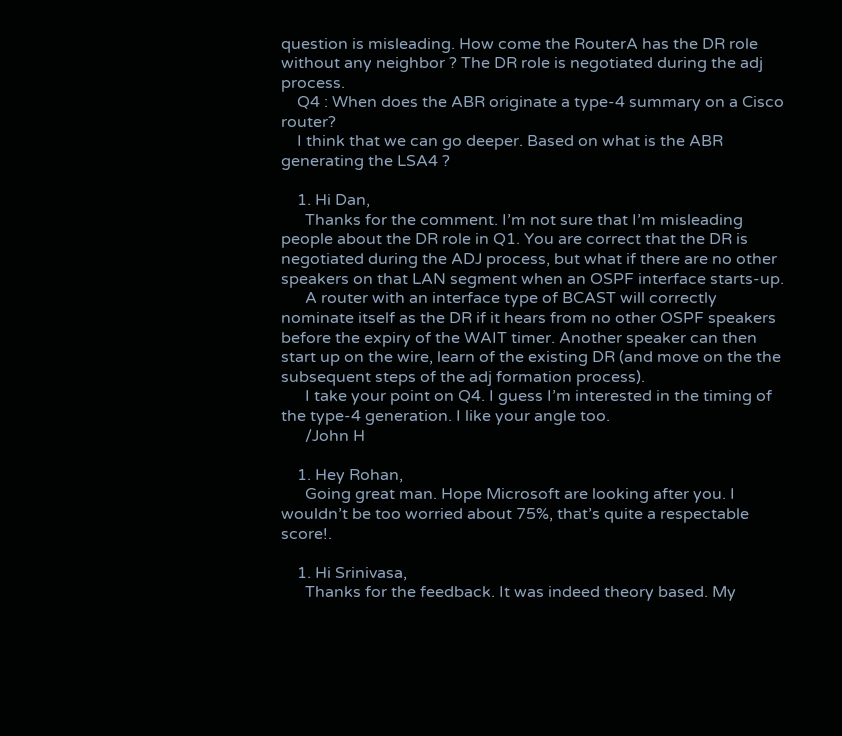question is misleading. How come the RouterA has the DR role without any neighbor ? The DR role is negotiated during the adj process.
    Q4 : When does the ABR originate a type-4 summary on a Cisco router?
    I think that we can go deeper. Based on what is the ABR generating the LSA4 ?

    1. Hi Dan,
      Thanks for the comment. I’m not sure that I’m misleading people about the DR role in Q1. You are correct that the DR is negotiated during the ADJ process, but what if there are no other speakers on that LAN segment when an OSPF interface starts-up.
      A router with an interface type of BCAST will correctly nominate itself as the DR if it hears from no other OSPF speakers before the expiry of the WAIT timer. Another speaker can then start up on the wire, learn of the existing DR (and move on the the subsequent steps of the adj formation process).
      I take your point on Q4. I guess I’m interested in the timing of the type-4 generation. I like your angle too.
      /John H

    1. Hey Rohan,
      Going great man. Hope Microsoft are looking after you. I wouldn’t be too worried about 75%, that’s quite a respectable score!.

    1. Hi Srinivasa,
      Thanks for the feedback. It was indeed theory based. My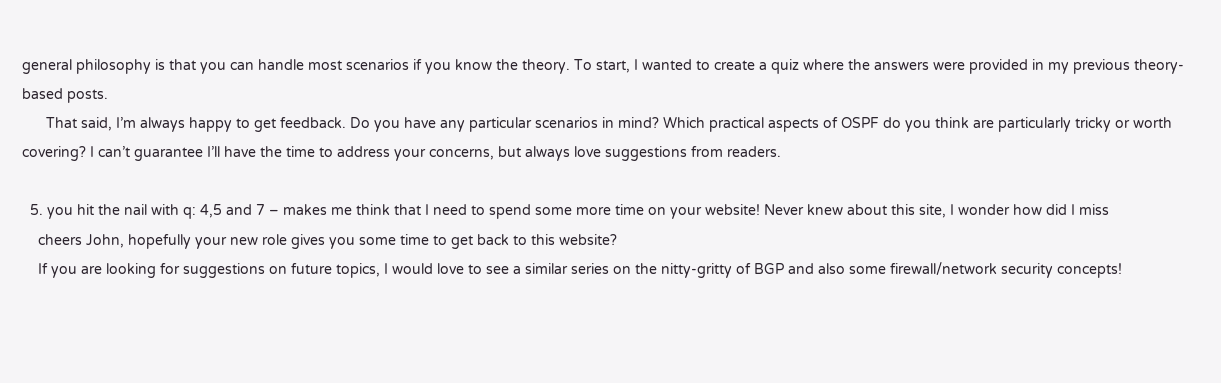general philosophy is that you can handle most scenarios if you know the theory. To start, I wanted to create a quiz where the answers were provided in my previous theory-based posts.
      That said, I’m always happy to get feedback. Do you have any particular scenarios in mind? Which practical aspects of OSPF do you think are particularly tricky or worth covering? I can’t guarantee I’ll have the time to address your concerns, but always love suggestions from readers.

  5. you hit the nail with q: 4,5 and 7 – makes me think that I need to spend some more time on your website! Never knew about this site, I wonder how did I miss
    cheers John, hopefully your new role gives you some time to get back to this website?
    If you are looking for suggestions on future topics, I would love to see a similar series on the nitty-gritty of BGP and also some firewall/network security concepts!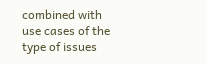combined with use cases of the type of issues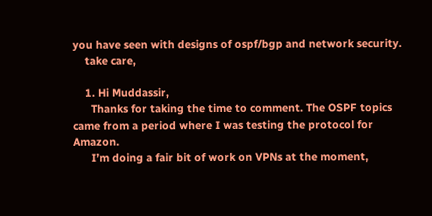you have seen with designs of ospf/bgp and network security.
    take care,

    1. Hi Muddassir,
      Thanks for taking the time to comment. The OSPF topics came from a period where I was testing the protocol for Amazon.
      I’m doing a fair bit of work on VPNs at the moment,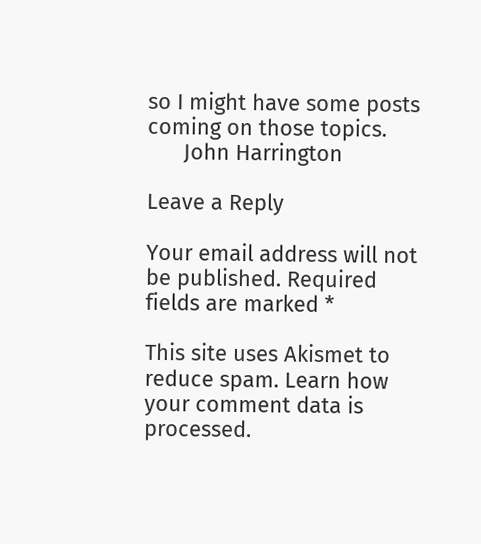so I might have some posts coming on those topics.
      John Harrington

Leave a Reply

Your email address will not be published. Required fields are marked *

This site uses Akismet to reduce spam. Learn how your comment data is processed.